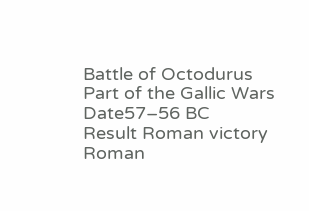Battle of Octodurus
Part of the Gallic Wars
Date57–56 BC
Result Roman victory
Roman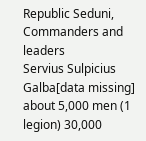Republic Seduni,
Commanders and leaders
Servius Sulpicius Galba[data missing]
about 5,000 men (1 legion) 30,000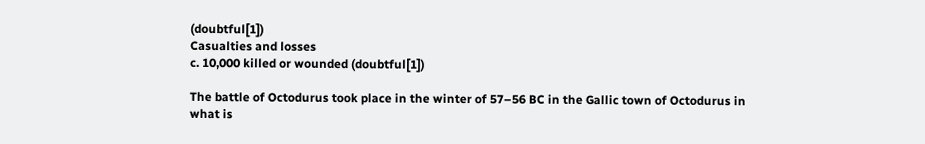(doubtful[1])
Casualties and losses
c. 10,000 killed or wounded (doubtful[1])

The battle of Octodurus took place in the winter of 57–56 BC in the Gallic town of Octodurus in what is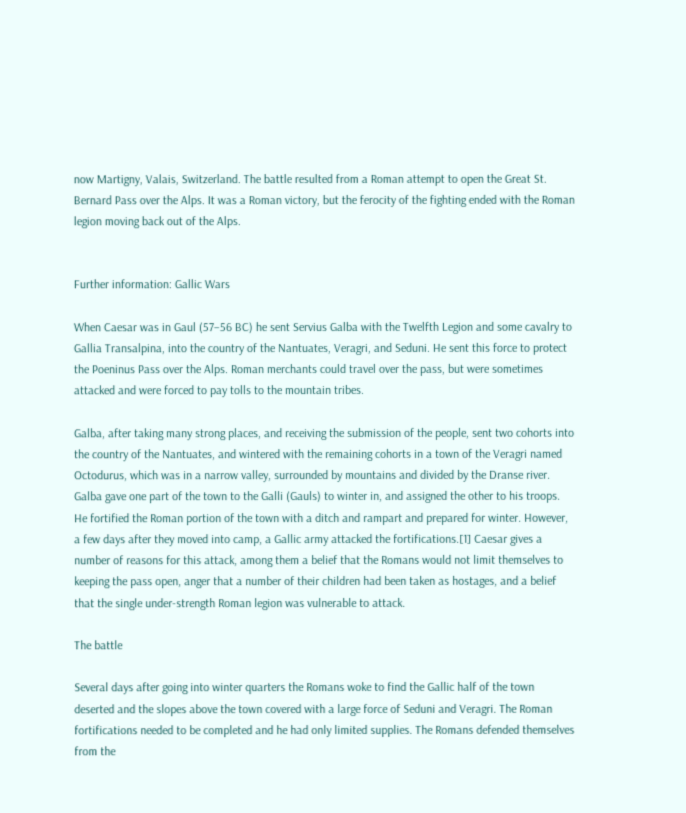now Martigny, Valais, Switzerland. The battle resulted from a Roman attempt to open the Great St. Bernard Pass over the Alps. It was a Roman victory, but the ferocity of the fighting ended with the Roman legion moving back out of the Alps.


Further information: Gallic Wars

When Caesar was in Gaul (57–56 BC) he sent Servius Galba with the Twelfth Legion and some cavalry to Gallia Transalpina, into the country of the Nantuates, Veragri, and Seduni. He sent this force to protect the Poeninus Pass over the Alps. Roman merchants could travel over the pass, but were sometimes attacked and were forced to pay tolls to the mountain tribes.

Galba, after taking many strong places, and receiving the submission of the people, sent two cohorts into the country of the Nantuates, and wintered with the remaining cohorts in a town of the Veragri named Octodurus, which was in a narrow valley, surrounded by mountains and divided by the Dranse river. Galba gave one part of the town to the Galli (Gauls) to winter in, and assigned the other to his troops. He fortified the Roman portion of the town with a ditch and rampart and prepared for winter. However, a few days after they moved into camp, a Gallic army attacked the fortifications.[1] Caesar gives a number of reasons for this attack, among them a belief that the Romans would not limit themselves to keeping the pass open, anger that a number of their children had been taken as hostages, and a belief that the single under-strength Roman legion was vulnerable to attack.

The battle

Several days after going into winter quarters the Romans woke to find the Gallic half of the town deserted and the slopes above the town covered with a large force of Seduni and Veragri. The Roman fortifications needed to be completed and he had only limited supplies. The Romans defended themselves from the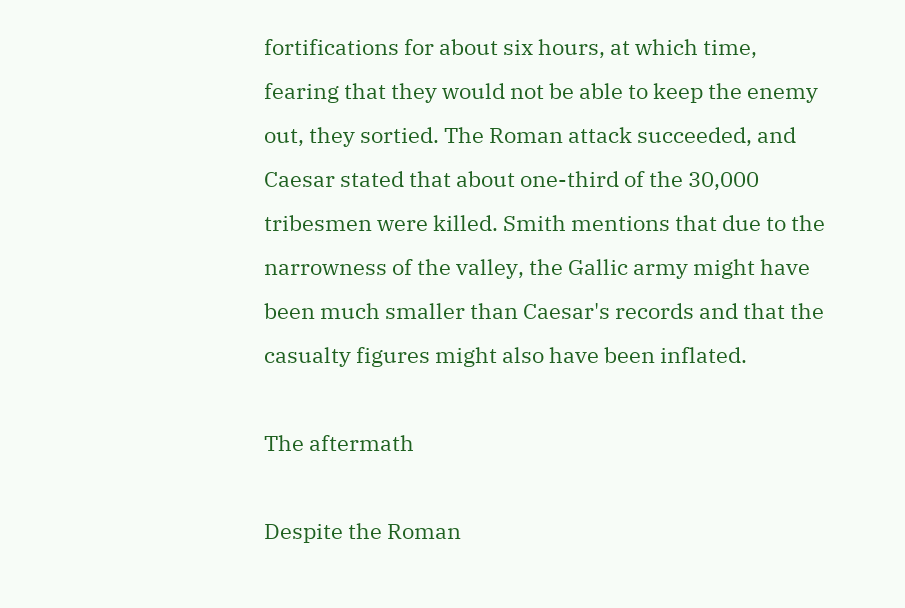fortifications for about six hours, at which time, fearing that they would not be able to keep the enemy out, they sortied. The Roman attack succeeded, and Caesar stated that about one-third of the 30,000 tribesmen were killed. Smith mentions that due to the narrowness of the valley, the Gallic army might have been much smaller than Caesar's records and that the casualty figures might also have been inflated.

The aftermath

Despite the Roman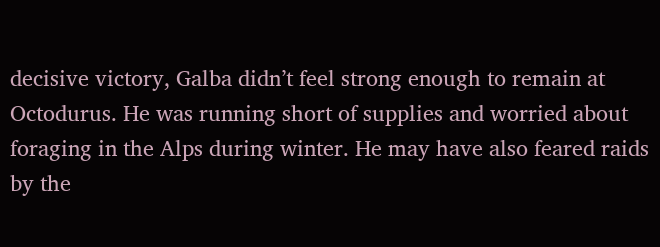decisive victory, Galba didn’t feel strong enough to remain at Octodurus. He was running short of supplies and worried about foraging in the Alps during winter. He may have also feared raids by the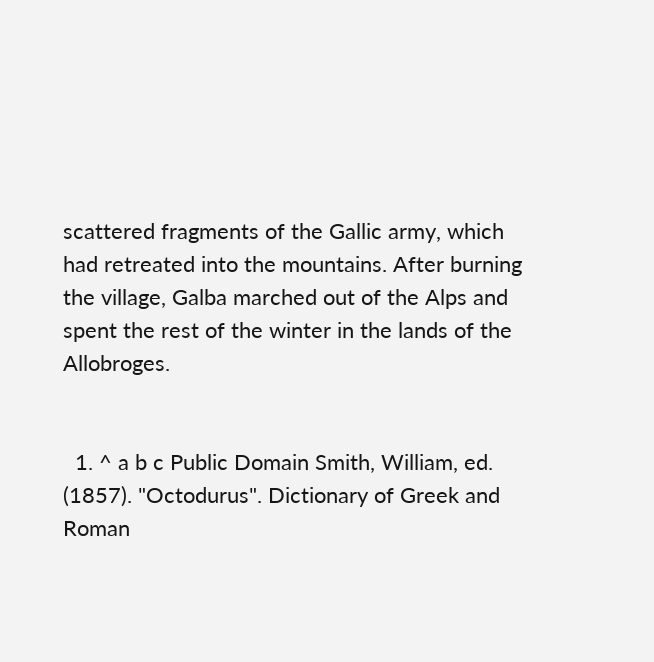scattered fragments of the Gallic army, which had retreated into the mountains. After burning the village, Galba marched out of the Alps and spent the rest of the winter in the lands of the Allobroges.


  1. ^ a b c Public Domain Smith, William, ed. (1857). "Octodurus". Dictionary of Greek and Roman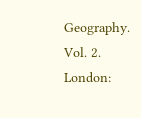Geography. Vol. 2. London: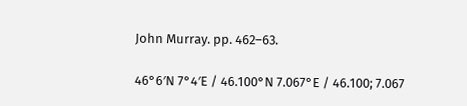John Murray. pp. 462–63.

46°6′N 7°4′E / 46.100°N 7.067°E / 46.100; 7.067